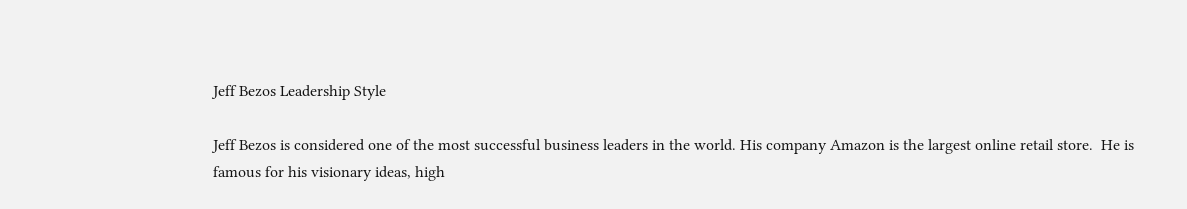Jeff Bezos Leadership Style

Jeff Bezos is considered one of the most successful business leaders in the world. His company Amazon is the largest online retail store.  He is famous for his visionary ideas, high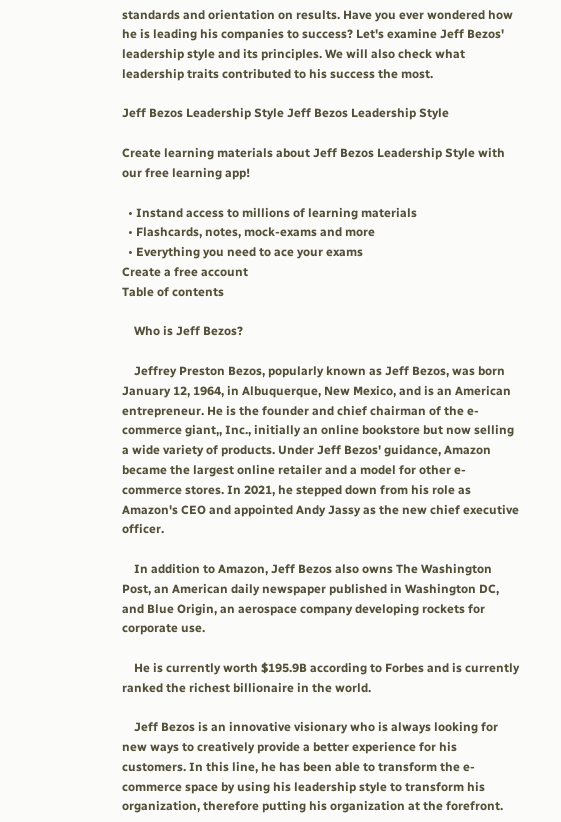standards and orientation on results. Have you ever wondered how he is leading his companies to success? Let's examine Jeff Bezos' leadership style and its principles. We will also check what leadership traits contributed to his success the most.

Jeff Bezos Leadership Style Jeff Bezos Leadership Style

Create learning materials about Jeff Bezos Leadership Style with our free learning app!

  • Instand access to millions of learning materials
  • Flashcards, notes, mock-exams and more
  • Everything you need to ace your exams
Create a free account
Table of contents

    Who is Jeff Bezos?

    Jeffrey Preston Bezos, popularly known as Jeff Bezos, was born January 12, 1964, in Albuquerque, New Mexico, and is an American entrepreneur. He is the founder and chief chairman of the e-commerce giant,, Inc., initially an online bookstore but now selling a wide variety of products. Under Jeff Bezos' guidance, Amazon became the largest online retailer and a model for other e-commerce stores. In 2021, he stepped down from his role as Amazon's CEO and appointed Andy Jassy as the new chief executive officer.

    In addition to Amazon, Jeff Bezos also owns The Washington Post, an American daily newspaper published in Washington DC, and Blue Origin, an aerospace company developing rockets for corporate use.

    He is currently worth $195.9B according to Forbes and is currently ranked the richest billionaire in the world.

    Jeff Bezos is an innovative visionary who is always looking for new ways to creatively provide a better experience for his customers. In this line, he has been able to transform the e-commerce space by using his leadership style to transform his organization, therefore putting his organization at the forefront.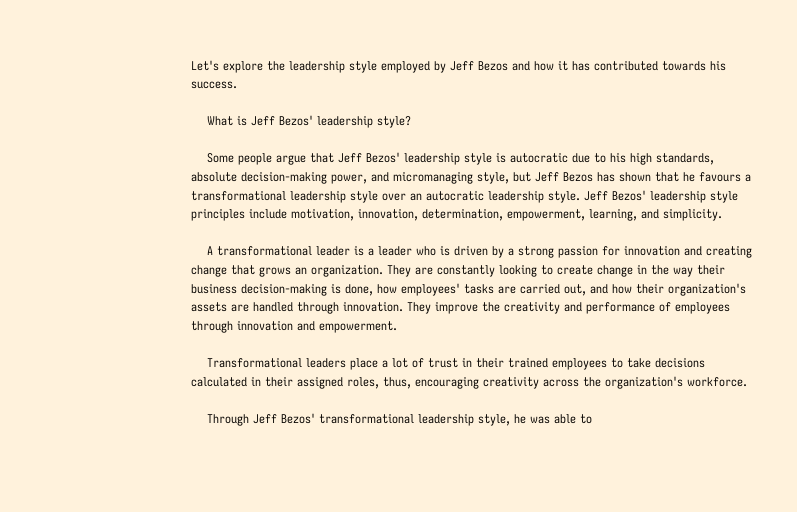Let's explore the leadership style employed by Jeff Bezos and how it has contributed towards his success.

    What is Jeff Bezos' leadership style?

    Some people argue that Jeff Bezos' leadership style is autocratic due to his high standards, absolute decision-making power, and micromanaging style, but Jeff Bezos has shown that he favours a transformational leadership style over an autocratic leadership style. Jeff Bezos' leadership style principles include motivation, innovation, determination, empowerment, learning, and simplicity.

    A transformational leader is a leader who is driven by a strong passion for innovation and creating change that grows an organization. They are constantly looking to create change in the way their business decision-making is done, how employees' tasks are carried out, and how their organization's assets are handled through innovation. They improve the creativity and performance of employees through innovation and empowerment.

    Transformational leaders place a lot of trust in their trained employees to take decisions calculated in their assigned roles, thus, encouraging creativity across the organization's workforce.

    Through Jeff Bezos' transformational leadership style, he was able to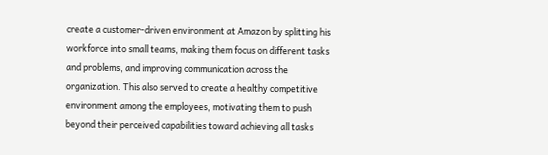create a customer-driven environment at Amazon by splitting his workforce into small teams, making them focus on different tasks and problems, and improving communication across the organization. This also served to create a healthy competitive environment among the employees, motivating them to push beyond their perceived capabilities toward achieving all tasks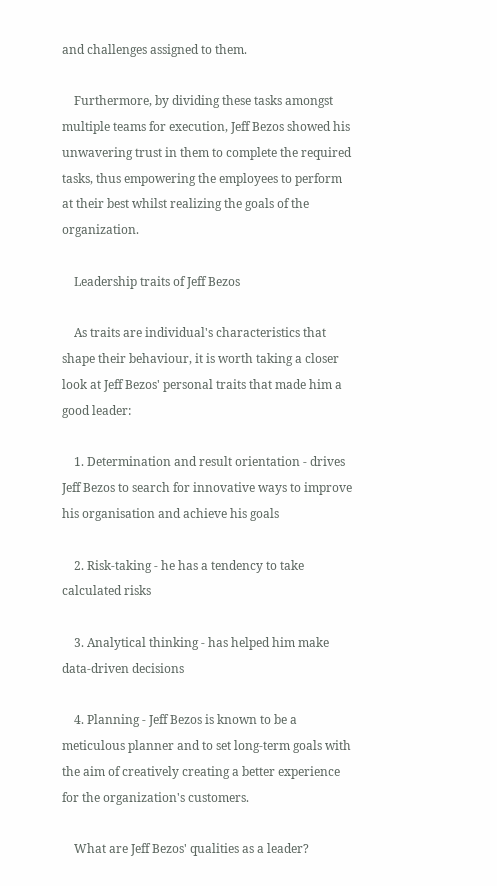and challenges assigned to them.

    Furthermore, by dividing these tasks amongst multiple teams for execution, Jeff Bezos showed his unwavering trust in them to complete the required tasks, thus empowering the employees to perform at their best whilst realizing the goals of the organization.

    Leadership traits of Jeff Bezos

    As traits are individual's characteristics that shape their behaviour, it is worth taking a closer look at Jeff Bezos' personal traits that made him a good leader:

    1. Determination and result orientation - drives Jeff Bezos to search for innovative ways to improve his organisation and achieve his goals

    2. Risk-taking - he has a tendency to take calculated risks

    3. Analytical thinking - has helped him make data-driven decisions

    4. Planning - Jeff Bezos is known to be a meticulous planner and to set long-term goals with the aim of creatively creating a better experience for the organization's customers.

    What are Jeff Bezos' qualities as a leader?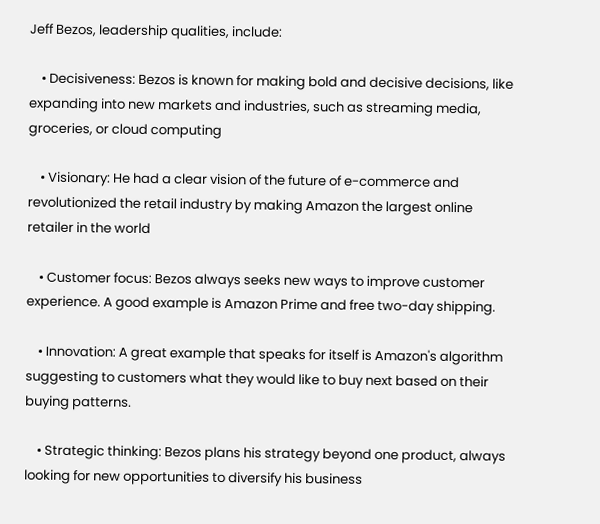Jeff Bezos, leadership qualities, include:

    • Decisiveness: Bezos is known for making bold and decisive decisions, like expanding into new markets and industries, such as streaming media, groceries, or cloud computing

    • Visionary: He had a clear vision of the future of e-commerce and revolutionized the retail industry by making Amazon the largest online retailer in the world

    • Customer focus: Bezos always seeks new ways to improve customer experience. A good example is Amazon Prime and free two-day shipping.

    • Innovation: A great example that speaks for itself is Amazon's algorithm suggesting to customers what they would like to buy next based on their buying patterns.

    • Strategic thinking: Bezos plans his strategy beyond one product, always looking for new opportunities to diversify his business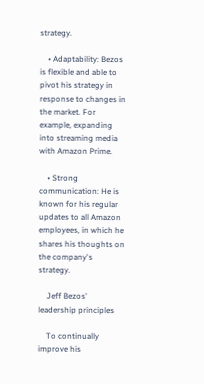strategy.

    • Adaptability: Bezos is flexible and able to pivot his strategy in response to changes in the market. For example, expanding into streaming media with Amazon Prime.

    • Strong communication: He is known for his regular updates to all Amazon employees, in which he shares his thoughts on the company's strategy.

    Jeff Bezos' leadership principles

    To continually improve his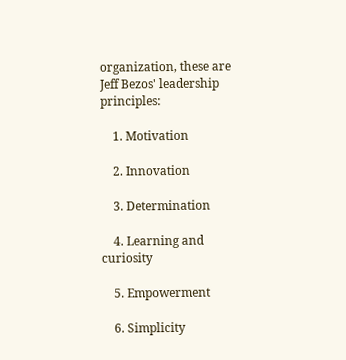organization, these are Jeff Bezos' leadership principles:

    1. Motivation

    2. Innovation

    3. Determination

    4. Learning and curiosity

    5. Empowerment

    6. Simplicity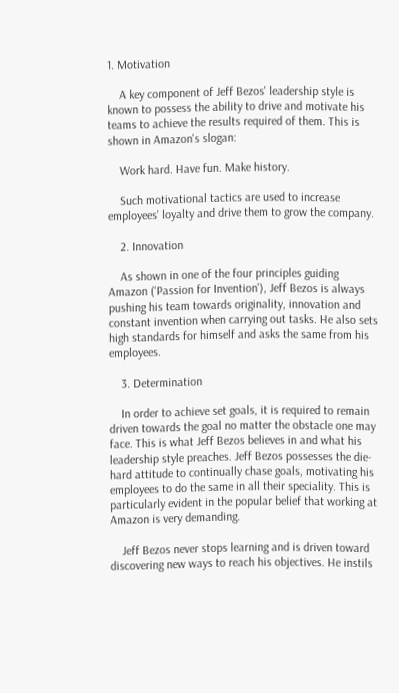1. Motivation

    A key component of Jeff Bezos' leadership style is known to possess the ability to drive and motivate his teams to achieve the results required of them. This is shown in Amazon's slogan:

    Work hard. Have fun. Make history.

    Such motivational tactics are used to increase employees' loyalty and drive them to grow the company.

    2. Innovation

    As shown in one of the four principles guiding Amazon ('Passion for Invention'), Jeff Bezos is always pushing his team towards originality, innovation and constant invention when carrying out tasks. He also sets high standards for himself and asks the same from his employees.

    3. Determination

    In order to achieve set goals, it is required to remain driven towards the goal no matter the obstacle one may face. This is what Jeff Bezos believes in and what his leadership style preaches. Jeff Bezos possesses the die-hard attitude to continually chase goals, motivating his employees to do the same in all their speciality. This is particularly evident in the popular belief that working at Amazon is very demanding.

    Jeff Bezos never stops learning and is driven toward discovering new ways to reach his objectives. He instils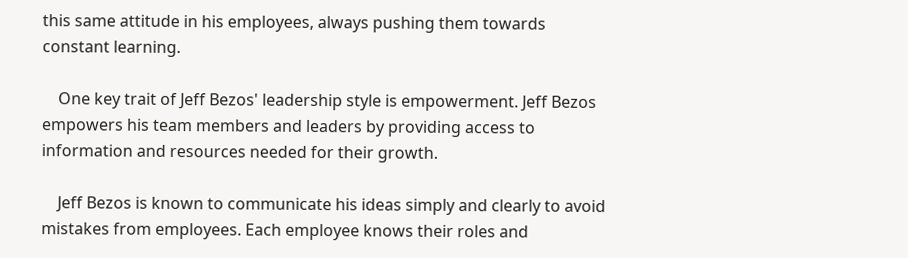this same attitude in his employees, always pushing them towards constant learning.

    One key trait of Jeff Bezos' leadership style is empowerment. Jeff Bezos empowers his team members and leaders by providing access to information and resources needed for their growth.

    Jeff Bezos is known to communicate his ideas simply and clearly to avoid mistakes from employees. Each employee knows their roles and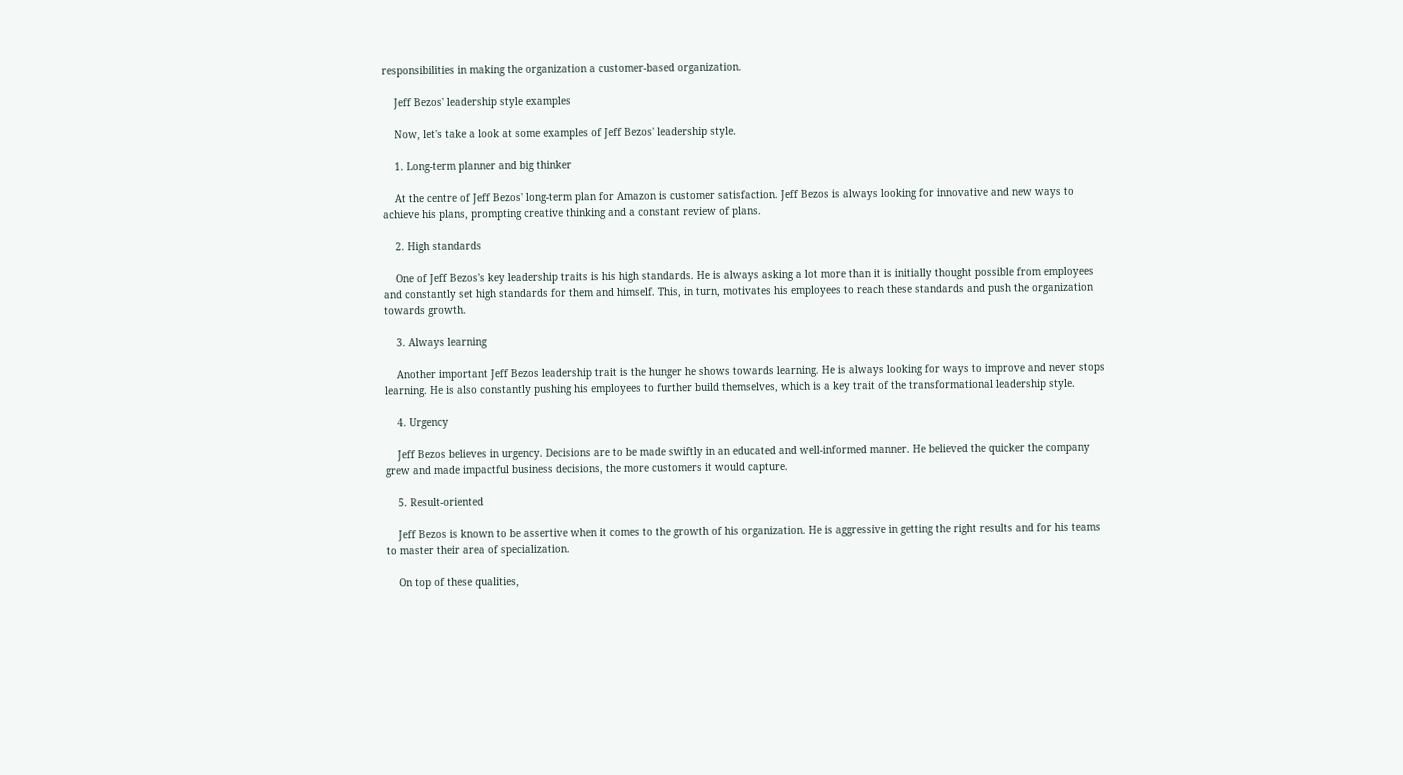responsibilities in making the organization a customer-based organization.

    Jeff Bezos' leadership style examples

    Now, let's take a look at some examples of Jeff Bezos' leadership style.

    1. Long-term planner and big thinker

    At the centre of Jeff Bezos' long-term plan for Amazon is customer satisfaction. Jeff Bezos is always looking for innovative and new ways to achieve his plans, prompting creative thinking and a constant review of plans.

    2. High standards

    One of Jeff Bezos's key leadership traits is his high standards. He is always asking a lot more than it is initially thought possible from employees and constantly set high standards for them and himself. This, in turn, motivates his employees to reach these standards and push the organization towards growth.

    3. Always learning

    Another important Jeff Bezos leadership trait is the hunger he shows towards learning. He is always looking for ways to improve and never stops learning. He is also constantly pushing his employees to further build themselves, which is a key trait of the transformational leadership style.

    4. Urgency

    Jeff Bezos believes in urgency. Decisions are to be made swiftly in an educated and well-informed manner. He believed the quicker the company grew and made impactful business decisions, the more customers it would capture.

    5. Result-oriented

    Jeff Bezos is known to be assertive when it comes to the growth of his organization. He is aggressive in getting the right results and for his teams to master their area of specialization.

    On top of these qualities,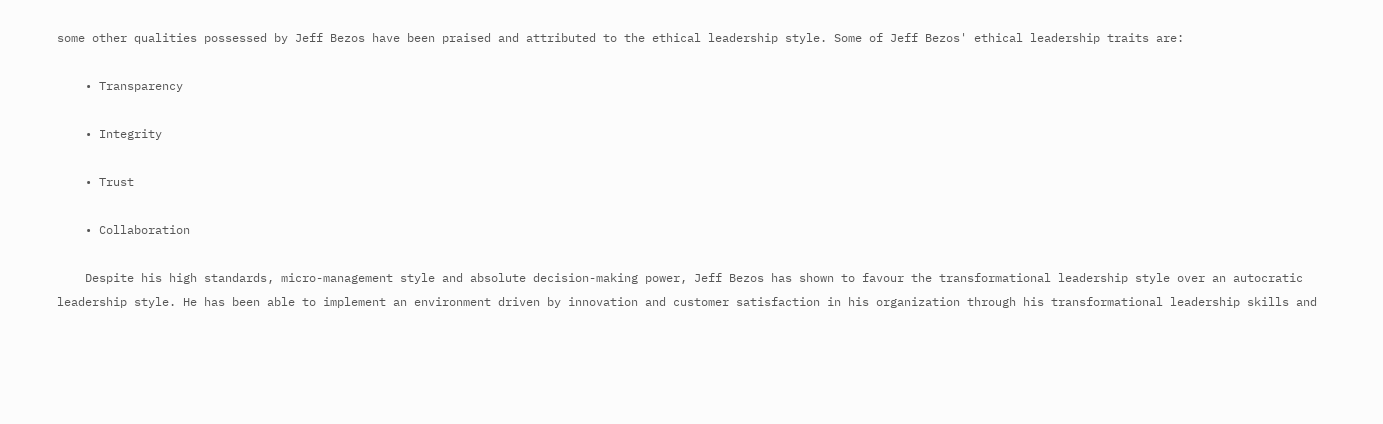some other qualities possessed by Jeff Bezos have been praised and attributed to the ethical leadership style. Some of Jeff Bezos' ethical leadership traits are:

    • Transparency

    • Integrity

    • Trust

    • Collaboration

    Despite his high standards, micro-management style and absolute decision-making power, Jeff Bezos has shown to favour the transformational leadership style over an autocratic leadership style. He has been able to implement an environment driven by innovation and customer satisfaction in his organization through his transformational leadership skills and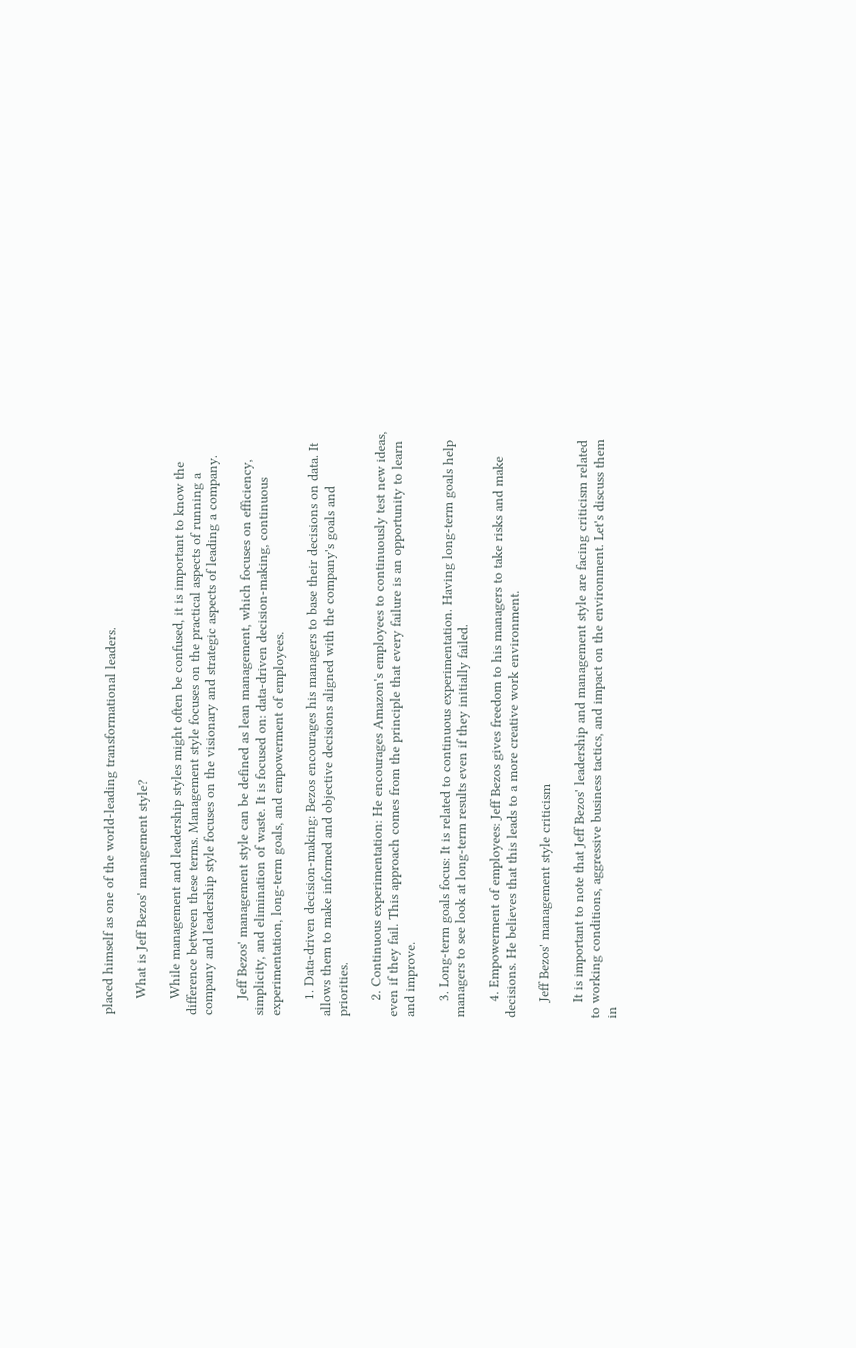placed himself as one of the world-leading transformational leaders.

    What is Jeff Bezos' management style?

    While management and leadership styles might often be confused, it is important to know the difference between these terms. Management style focuses on the practical aspects of running a company and leadership style focuses on the visionary and strategic aspects of leading a company.

    Jeff Bezos' management style can be defined as lean management, which focuses on efficiency, simplicity, and elimination of waste. It is focused on: data-driven decision-making, continuous experimentation, long-term goals, and empowerment of employees.

    1. Data-driven decision-making: Bezos encourages his managers to base their decisions on data. It allows them to make informed and objective decisions aligned with the company's goals and priorities.

    2. Continuous experimentation: He encourages Amazon's employees to continuously test new ideas, even if they fail. This approach comes from the principle that every failure is an opportunity to learn and improve.

    3. Long-term goals focus: It is related to continuous experimentation. Having long-term goals help managers to see look at long-term results even if they initially failed.

    4. Empowerment of employees: Jeff Bezos gives freedom to his managers to take risks and make decisions. He believes that this leads to a more creative work environment.

    Jeff Bezos' management style criticism

    It is important to note that Jeff Bezos' leadership and management style are facing criticism related to working conditions, aggressive business tactics, and impact on the environment. Let's discuss them in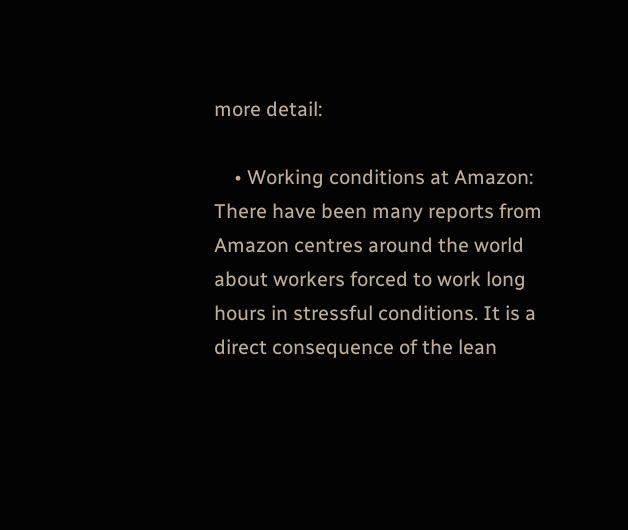more detail:

    • Working conditions at Amazon: There have been many reports from Amazon centres around the world about workers forced to work long hours in stressful conditions. It is a direct consequence of the lean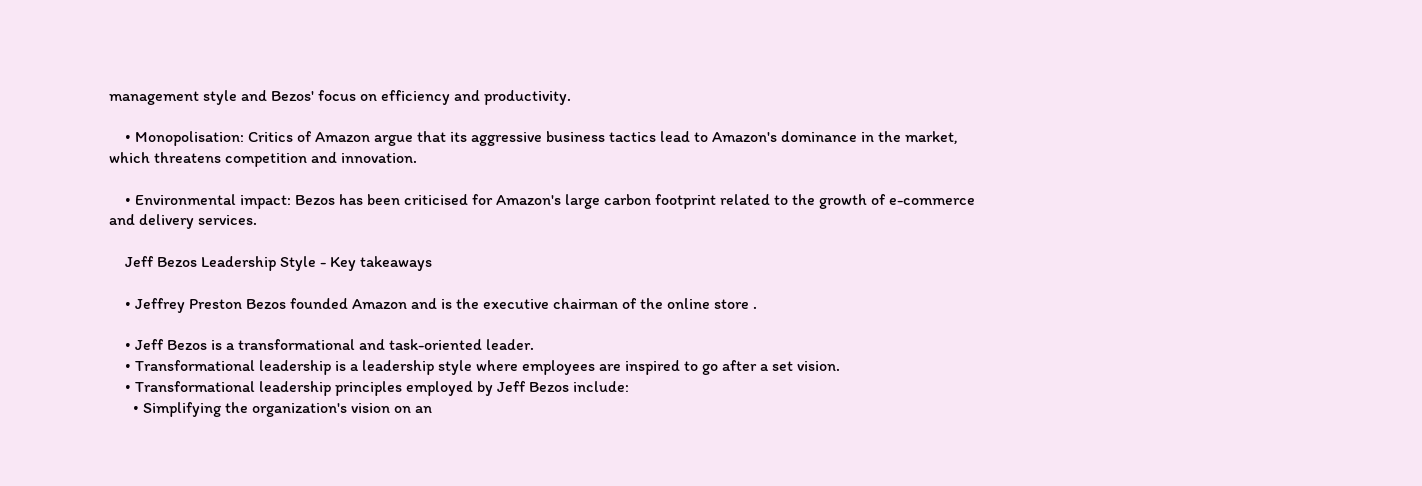management style and Bezos' focus on efficiency and productivity.

    • Monopolisation: Critics of Amazon argue that its aggressive business tactics lead to Amazon's dominance in the market, which threatens competition and innovation.

    • Environmental impact: Bezos has been criticised for Amazon's large carbon footprint related to the growth of e-commerce and delivery services.

    Jeff Bezos Leadership Style - Key takeaways

    • Jeffrey Preston Bezos founded Amazon and is the executive chairman of the online store .

    • Jeff Bezos is a transformational and task-oriented leader.
    • Transformational leadership is a leadership style where employees are inspired to go after a set vision.
    • Transformational leadership principles employed by Jeff Bezos include:
      • Simplifying the organization's vision on an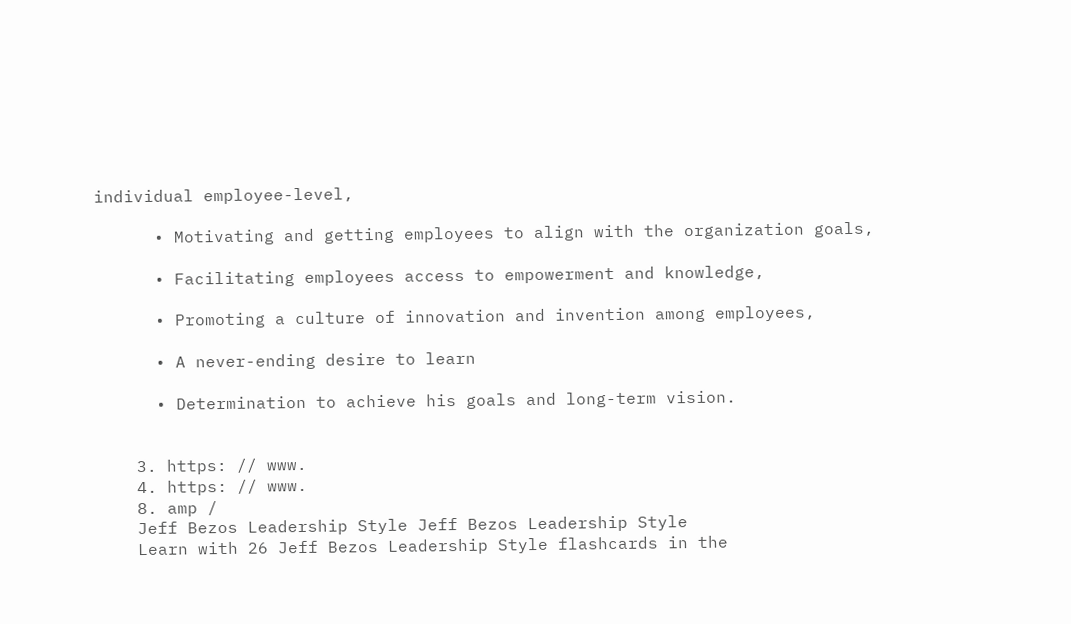individual employee-level,

      • Motivating and getting employees to align with the organization goals,

      • Facilitating employees access to empowerment and knowledge,

      • Promoting a culture of innovation and invention among employees,

      • A never-ending desire to learn

      • Determination to achieve his goals and long-term vision.


    3. https: // www.
    4. https: // www.
    8. amp /
    Jeff Bezos Leadership Style Jeff Bezos Leadership Style
    Learn with 26 Jeff Bezos Leadership Style flashcards in the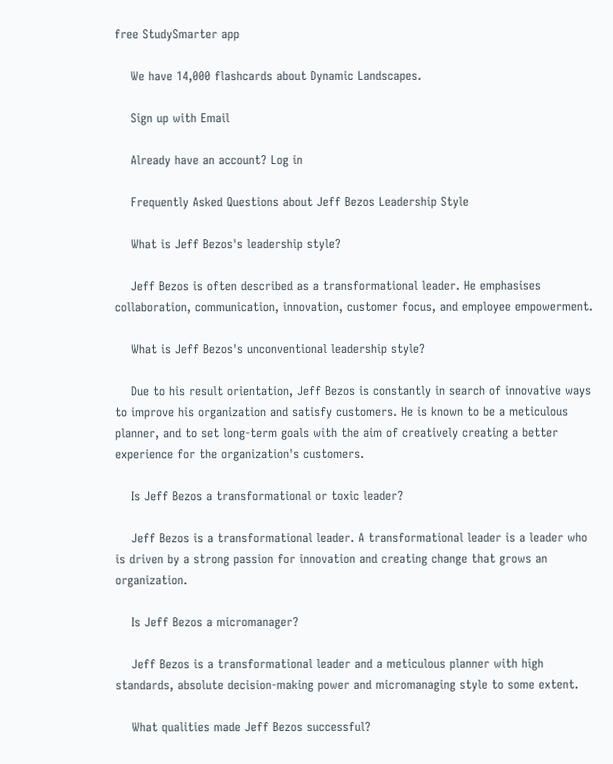free StudySmarter app

    We have 14,000 flashcards about Dynamic Landscapes.

    Sign up with Email

    Already have an account? Log in

    Frequently Asked Questions about Jeff Bezos Leadership Style

    What is Jeff Bezos's leadership style?

    Jeff Bezos is often described as a transformational leader. He emphasises collaboration, communication, innovation, customer focus, and employee empowerment.

    What is Jeff Bezos's unconventional leadership style?

    Due to his result orientation, Jeff Bezos is constantly in search of innovative ways to improve his organization and satisfy customers. He is known to be a meticulous planner, and to set long-term goals with the aim of creatively creating a better experience for the organization's customers.

    Is Jeff Bezos a transformational or toxic leader?

    Jeff Bezos is a transformational leader. A transformational leader is a leader who is driven by a strong passion for innovation and creating change that grows an organization.

    Is Jeff Bezos a micromanager?

    Jeff Bezos is a transformational leader and a meticulous planner with high standards, absolute decision-making power and micromanaging style to some extent.

    What qualities made Jeff Bezos successful?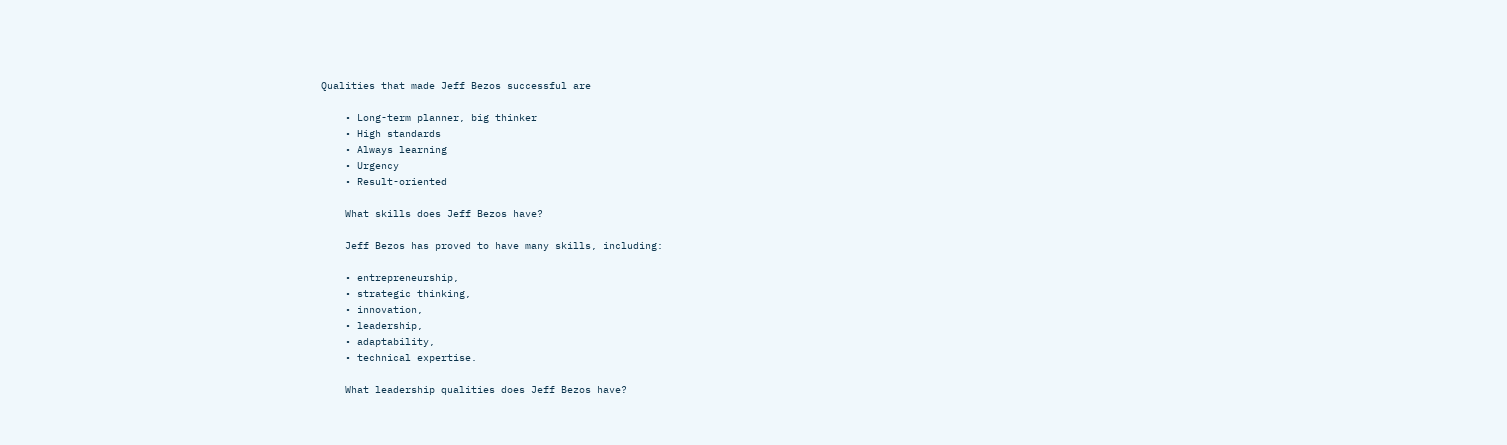Qualities that made Jeff Bezos successful are

    • Long-term planner, big thinker
    • High standards
    • Always learning
    • Urgency
    • Result-oriented

    What skills does Jeff Bezos have?

    Jeff Bezos has proved to have many skills, including:

    • entrepreneurship,
    • strategic thinking,
    • innovation,
    • leadership,
    • adaptability,
    • technical expertise.

    What leadership qualities does Jeff Bezos have?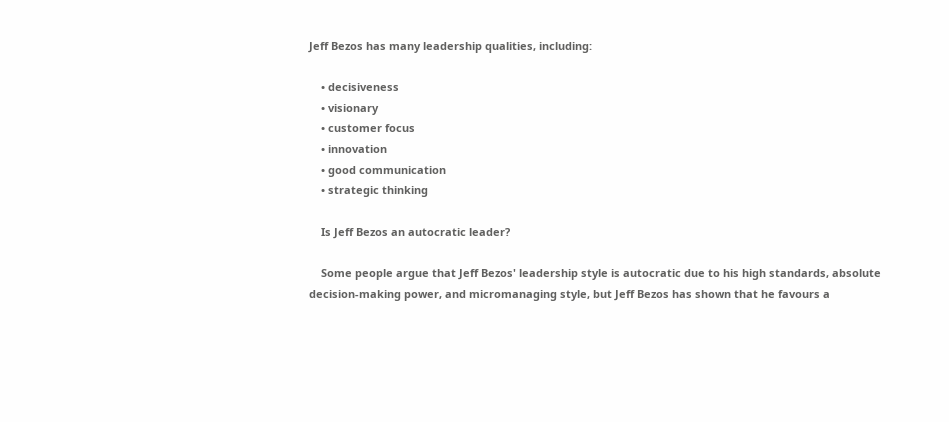Jeff Bezos has many leadership qualities, including:

    • decisiveness
    • visionary
    • customer focus
    • innovation
    • good communication
    • strategic thinking

    Is Jeff Bezos an autocratic leader?

    Some people argue that Jeff Bezos' leadership style is autocratic due to his high standards, absolute decision-making power, and micromanaging style, but Jeff Bezos has shown that he favours a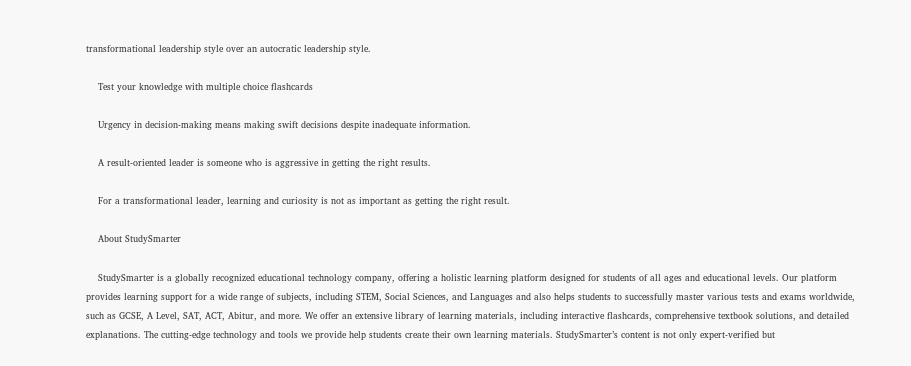transformational leadership style over an autocratic leadership style.

    Test your knowledge with multiple choice flashcards

    Urgency in decision-making means making swift decisions despite inadequate information.

    A result-oriented leader is someone who is aggressive in getting the right results.

    For a transformational leader, learning and curiosity is not as important as getting the right result.

    About StudySmarter

    StudySmarter is a globally recognized educational technology company, offering a holistic learning platform designed for students of all ages and educational levels. Our platform provides learning support for a wide range of subjects, including STEM, Social Sciences, and Languages and also helps students to successfully master various tests and exams worldwide, such as GCSE, A Level, SAT, ACT, Abitur, and more. We offer an extensive library of learning materials, including interactive flashcards, comprehensive textbook solutions, and detailed explanations. The cutting-edge technology and tools we provide help students create their own learning materials. StudySmarter’s content is not only expert-verified but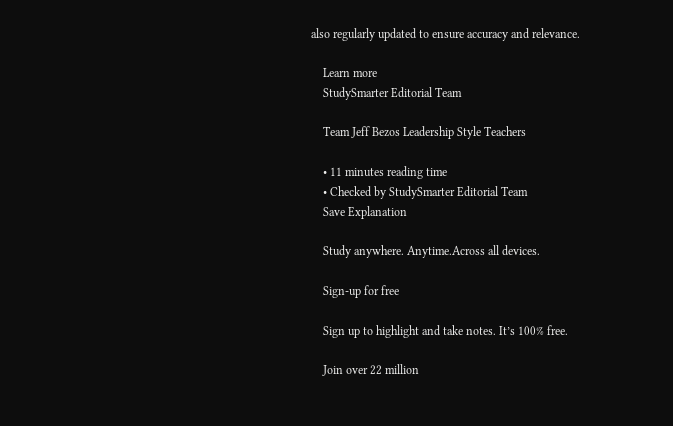also regularly updated to ensure accuracy and relevance.

    Learn more
    StudySmarter Editorial Team

    Team Jeff Bezos Leadership Style Teachers

    • 11 minutes reading time
    • Checked by StudySmarter Editorial Team
    Save Explanation

    Study anywhere. Anytime.Across all devices.

    Sign-up for free

    Sign up to highlight and take notes. It’s 100% free.

    Join over 22 million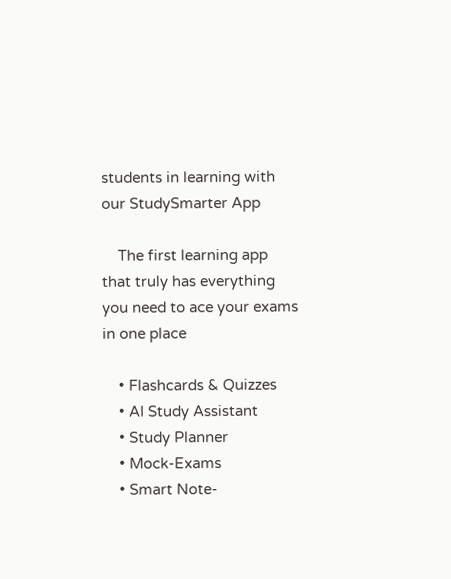students in learning with our StudySmarter App

    The first learning app that truly has everything you need to ace your exams in one place

    • Flashcards & Quizzes
    • AI Study Assistant
    • Study Planner
    • Mock-Exams
    • Smart Note-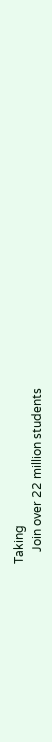Taking
    Join over 22 million students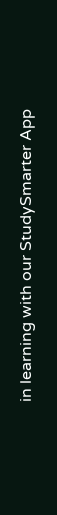in learning with our StudySmarter App